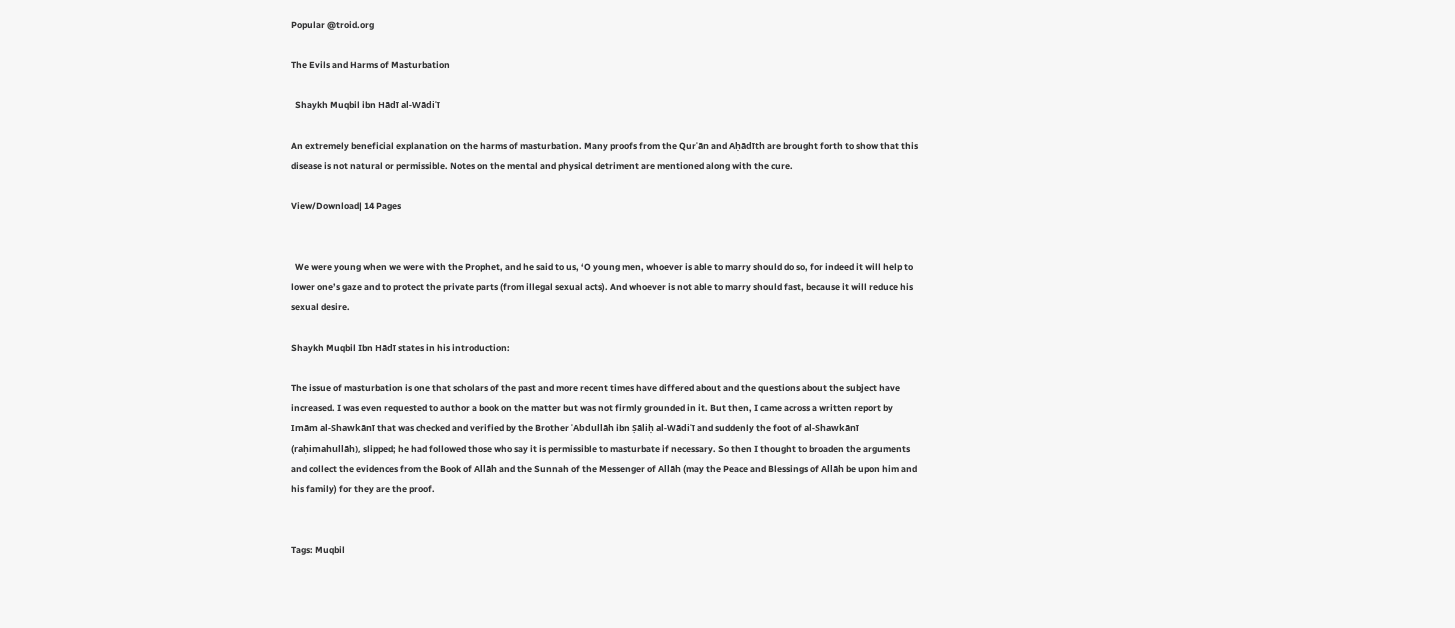Popular @troid.org

The Evils and Harms of Masturbation

  Shaykh Muqbil ibn Hādī al-Wādiʿī

An extremely beneficial explanation on the harms of masturbation. Many proofs from the Qurʿān and Aḥādīth are brought forth to show that this disease is not natural or permissible. Notes on the mental and physical detriment are mentioned along with the cure.

View/Download| 14 Pages


  We were young when we were with the Prophet, and he said to us, ‘O young men, whoever is able to marry should do so, for indeed it will help to lower one’s gaze and to protect the private parts (from illegal sexual acts). And whoever is not able to marry should fast, because it will reduce his sexual desire.

Shaykh Muqbil Ibn Hādī states in his introduction:

The issue of masturbation is one that scholars of the past and more recent times have differed about and the questions about the subject have increased. I was even requested to author a book on the matter but was not firmly grounded in it. But then, I came across a written report by Imām al-Shawkānī that was checked and verified by the Brother ʿAbdullāh ibn Ṣāliḥ al-Wādiʿī and suddenly the foot of al-Shawkānī (raḥimahullāh), slipped; he had followed those who say it is permissible to masturbate if necessary. So then I thought to broaden the arguments and collect the evidences from the Book of Allāh and the Sunnah of the Messenger of Allāh (may the Peace and Blessings of Allāh be upon him and his family) for they are the proof.


Tags: Muqbil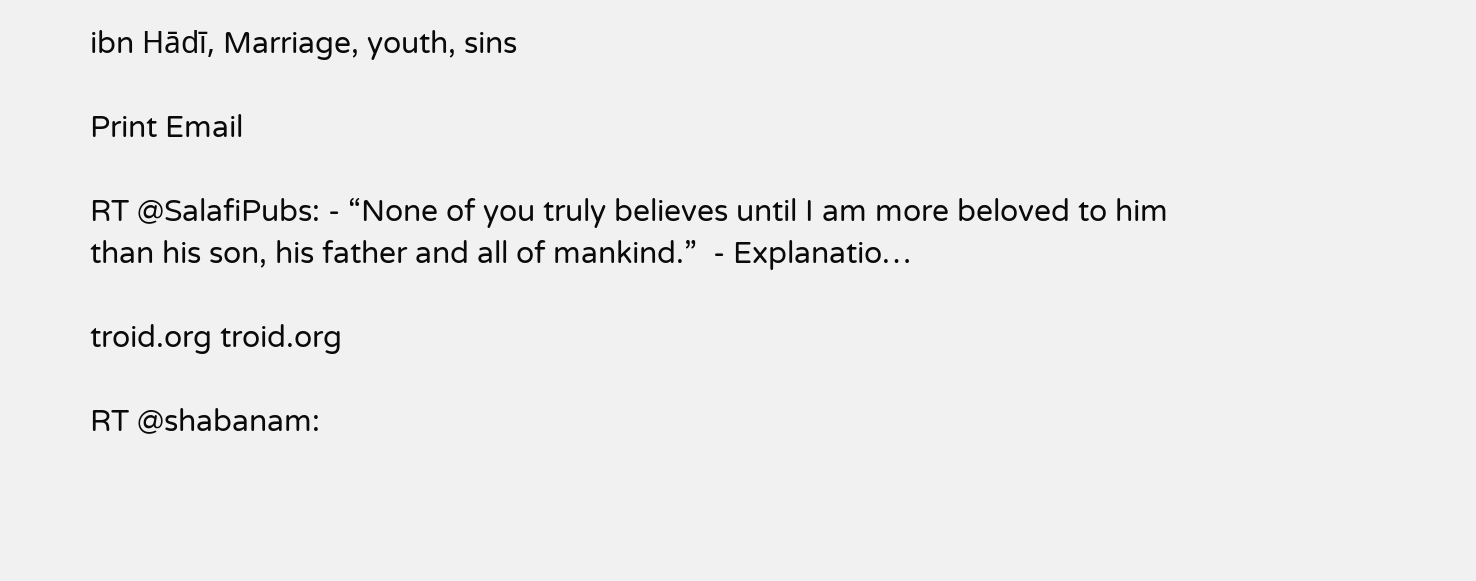ibn Hādī, Marriage, youth, sins

Print Email

RT @SalafiPubs: - “None of you truly believes until I am more beloved to him than his son, his father and all of mankind.”  - Explanatio…

troid.org troid.org

RT @shabanam: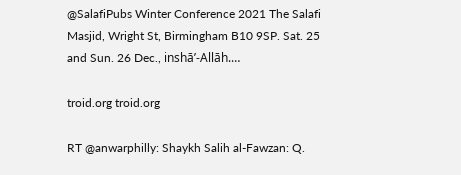@SalafiPubs Winter Conference 2021 The Salafi Masjid, Wright St, Birmingham B10 9SP. Sat. 25 and Sun. 26 Dec., inshā’-Allāh.…

troid.org troid.org

RT @anwarphilly: Shaykh Salih al-Fawzan: Q.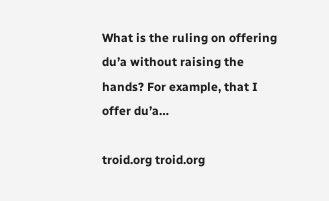What is the ruling on offering du’a without raising the hands? For example, that I offer du’a…

troid.org troid.org